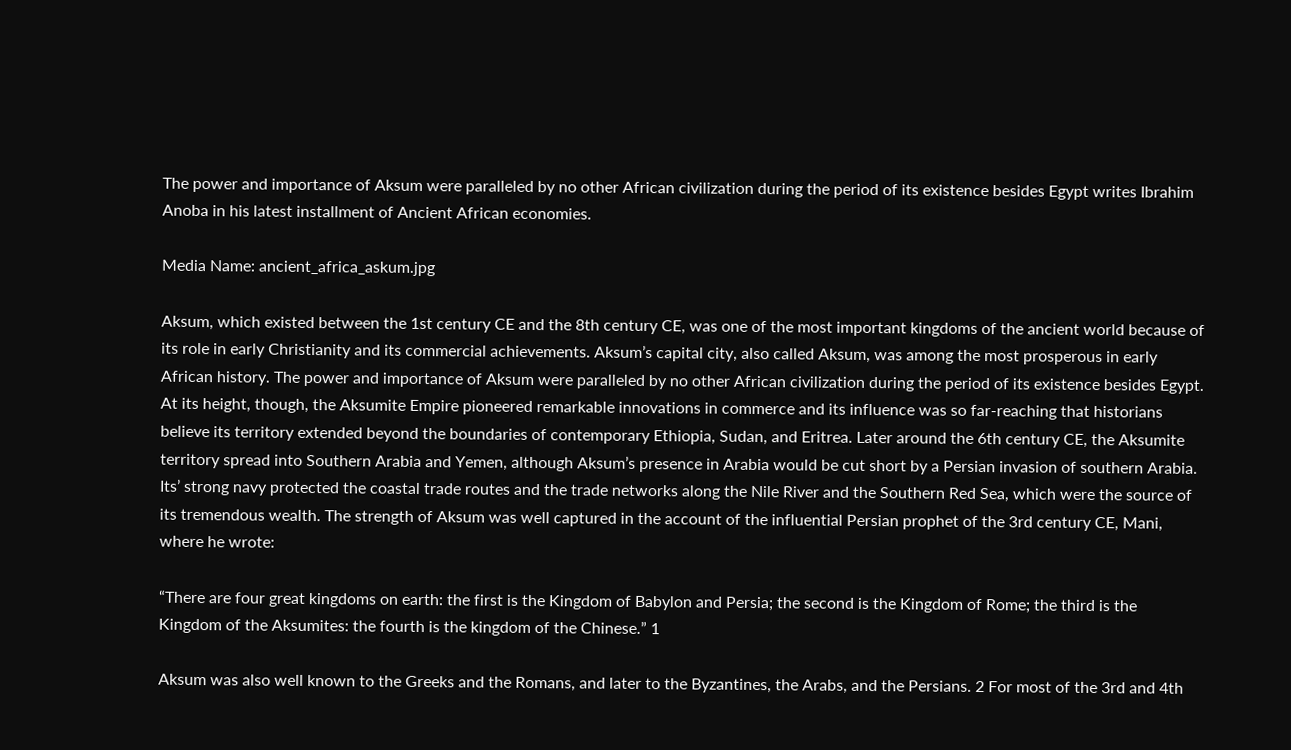The power and importance of Aksum were paralleled by no other African civilization during the period of its existence besides Egypt writes Ibrahim Anoba in his latest installment of Ancient African economies.

Media Name: ancient_africa_askum.jpg

Aksum, which existed between the 1st century CE and the 8th century CE, was one of the most important kingdoms of the ancient world because of its role in early Christianity and its commercial achievements. Aksum’s capital city, also called Aksum, was among the most prosperous in early African history. The power and importance of Aksum were paralleled by no other African civilization during the period of its existence besides Egypt. At its height, though, the Aksumite Empire pioneered remarkable innovations in commerce and its influence was so far‐reaching that historians believe its territory extended beyond the boundaries of contemporary Ethiopia, Sudan, and Eritrea. Later around the 6th century CE, the Aksumite territory spread into Southern Arabia and Yemen, although Aksum’s presence in Arabia would be cut short by a Persian invasion of southern Arabia. Its’ strong navy protected the coastal trade routes and the trade networks along the Nile River and the Southern Red Sea, which were the source of its tremendous wealth. The strength of Aksum was well captured in the account of the influential Persian prophet of the 3rd century CE, Mani, where he wrote:

“There are four great kingdoms on earth: the first is the Kingdom of Babylon and Persia; the second is the Kingdom of Rome; the third is the Kingdom of the Aksumites: the fourth is the kingdom of the Chinese.” 1

Aksum was also well known to the Greeks and the Romans, and later to the Byzantines, the Arabs, and the Persians. 2 For most of the 3rd and 4th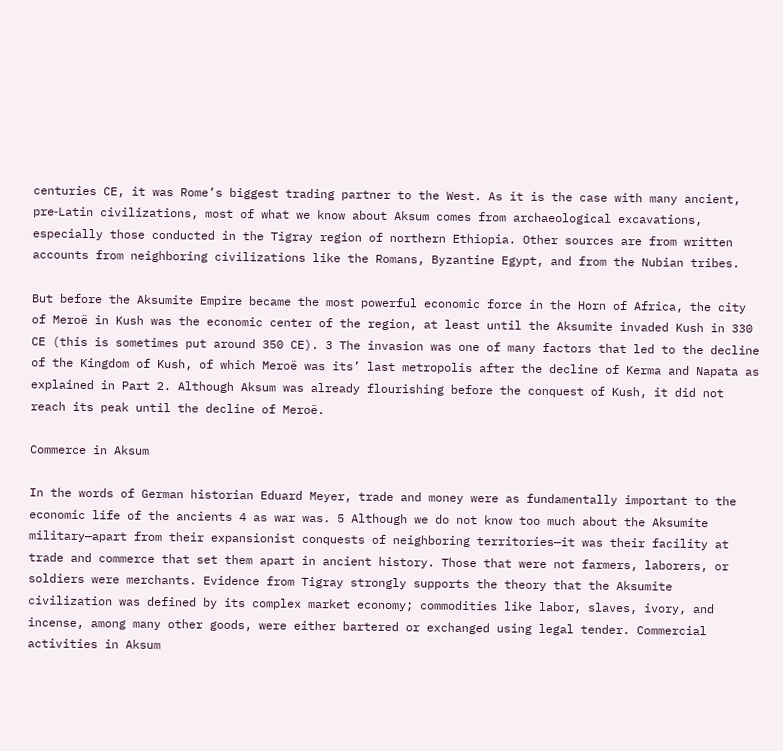centuries CE, it was Rome’s biggest trading partner to the West. As it is the case with many ancient, pre‐Latin civilizations, most of what we know about Aksum comes from archaeological excavations, especially those conducted in the Tigray region of northern Ethiopia. Other sources are from written accounts from neighboring civilizations like the Romans, Byzantine Egypt, and from the Nubian tribes.

But before the Aksumite Empire became the most powerful economic force in the Horn of Africa, the city of Meroë in Kush was the economic center of the region, at least until the Aksumite invaded Kush in 330 CE (this is sometimes put around 350 CE). 3 The invasion was one of many factors that led to the decline of the Kingdom of Kush, of which Meroë was its’ last metropolis after the decline of Kerma and Napata as explained in Part 2. Although Aksum was already flourishing before the conquest of Kush, it did not reach its peak until the decline of Meroë.

Commerce in Aksum

In the words of German historian Eduard Meyer, trade and money were as fundamentally important to the economic life of the ancients 4 as war was. 5 Although we do not know too much about the Aksumite military—apart from their expansionist conquests of neighboring territories—it was their facility at trade and commerce that set them apart in ancient history. Those that were not farmers, laborers, or soldiers were merchants. Evidence from Tigray strongly supports the theory that the Aksumite civilization was defined by its complex market economy; commodities like labor, slaves, ivory, and incense, among many other goods, were either bartered or exchanged using legal tender. Commercial activities in Aksum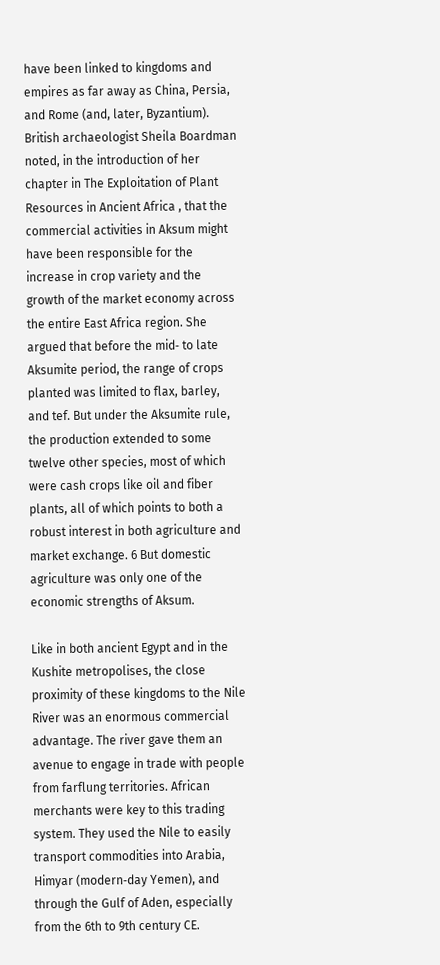have been linked to kingdoms and empires as far away as China, Persia, and Rome (and, later, Byzantium). British archaeologist Sheila Boardman noted, in the introduction of her chapter in The Exploitation of Plant Resources in Ancient Africa , that the commercial activities in Aksum might have been responsible for the increase in crop variety and the growth of the market economy across the entire East Africa region. She argued that before the mid‐ to late Aksumite period, the range of crops planted was limited to flax, barley, and tef. But under the Aksumite rule, the production extended to some twelve other species, most of which were cash crops like oil and fiber plants, all of which points to both a robust interest in both agriculture and market exchange. 6 But domestic agriculture was only one of the economic strengths of Aksum.

Like in both ancient Egypt and in the Kushite metropolises, the close proximity of these kingdoms to the Nile River was an enormous commercial advantage. The river gave them an avenue to engage in trade with people from farflung territories. African merchants were key to this trading system. They used the Nile to easily transport commodities into Arabia, Himyar (modern‐day Yemen), and through the Gulf of Aden, especially from the 6th to 9th century CE.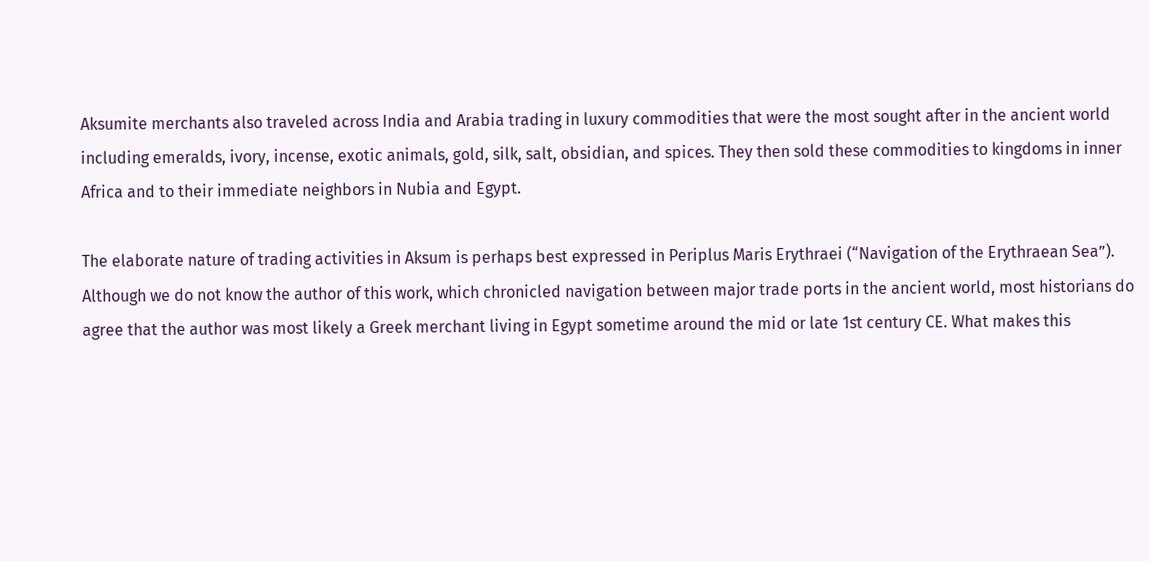Aksumite merchants also traveled across India and Arabia trading in luxury commodities that were the most sought after in the ancient world including emeralds, ivory, incense, exotic animals, gold, silk, salt, obsidian, and spices. They then sold these commodities to kingdoms in inner Africa and to their immediate neighbors in Nubia and Egypt.

The elaborate nature of trading activities in Aksum is perhaps best expressed in Periplus Maris Erythraei (“Navigation of the Erythraean Sea”). Although we do not know the author of this work, which chronicled navigation between major trade ports in the ancient world, most historians do agree that the author was most likely a Greek merchant living in Egypt sometime around the mid or late 1st century CE. What makes this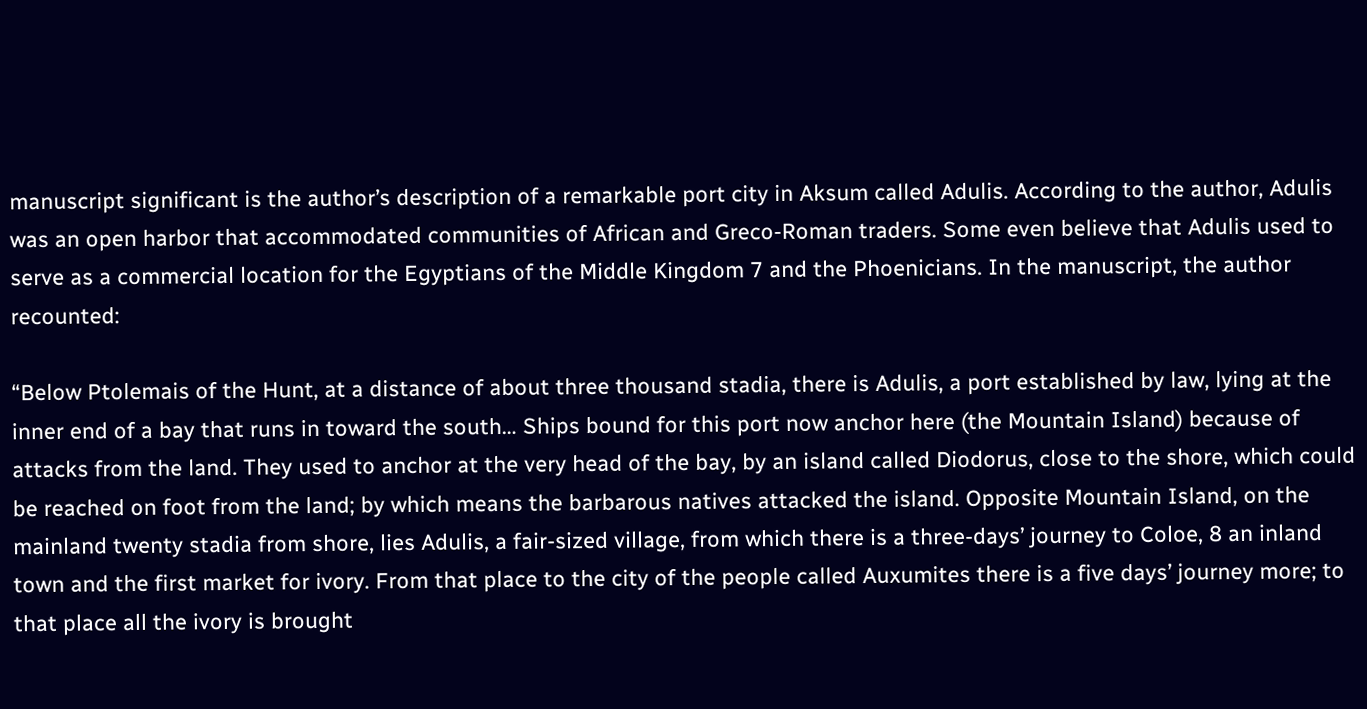manuscript significant is the author’s description of a remarkable port city in Aksum called Adulis. According to the author, Adulis was an open harbor that accommodated communities of African and Greco‐Roman traders. Some even believe that Adulis used to serve as a commercial location for the Egyptians of the Middle Kingdom 7 and the Phoenicians. In the manuscript, the author recounted:

“Below Ptolemais of the Hunt, at a distance of about three thousand stadia, there is Adulis, a port established by law, lying at the inner end of a bay that runs in toward the south… Ships bound for this port now anchor here (the Mountain Island) because of attacks from the land. They used to anchor at the very head of the bay, by an island called Diodorus, close to the shore, which could be reached on foot from the land; by which means the barbarous natives attacked the island. Opposite Mountain Island, on the mainland twenty stadia from shore, lies Adulis, a fair‐sized village, from which there is a three‐days’ journey to Coloe, 8 an inland town and the first market for ivory. From that place to the city of the people called Auxumites there is a five days’ journey more; to that place all the ivory is brought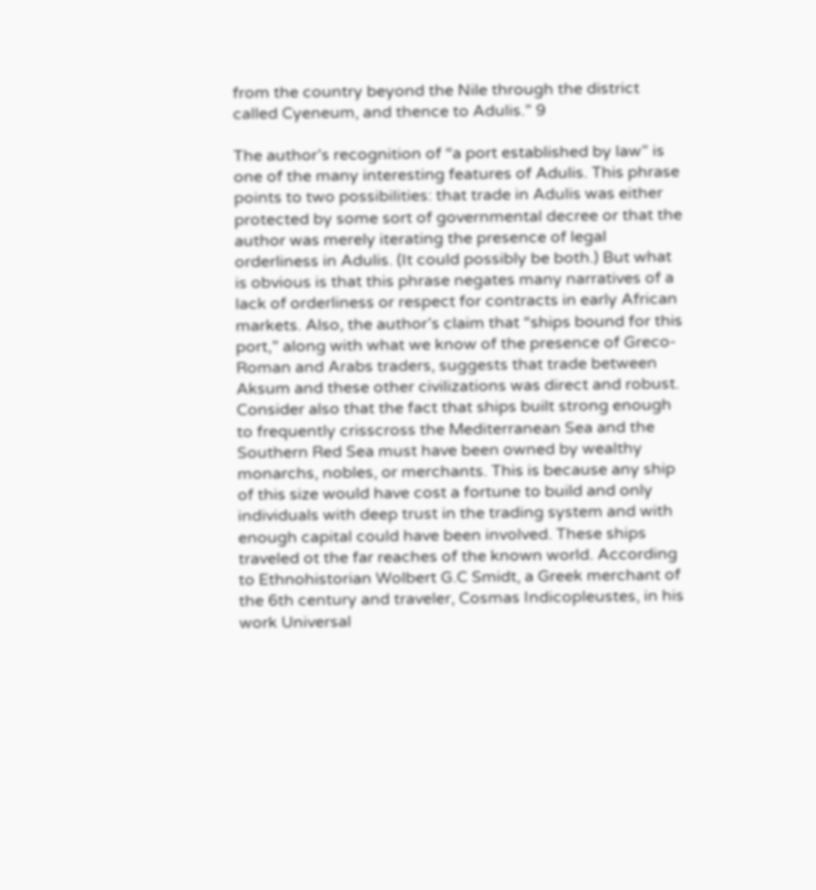from the country beyond the Nile through the district called Cyeneum, and thence to Adulis.” 9

The author’s recognition of “a port established by law” is one of the many interesting features of Adulis. This phrase points to two possibilities: that trade in Adulis was either protected by some sort of governmental decree or that the author was merely iterating the presence of legal orderliness in Adulis. (It could possibly be both.) But what is obvious is that this phrase negates many narratives of a lack of orderliness or respect for contracts in early African markets. Also, the author’s claim that “ships bound for this port,” along with what we know of the presence of Greco‐Roman and Arabs traders, suggests that trade between Aksum and these other civilizations was direct and robust. Consider also that the fact that ships built strong enough to frequently crisscross the Mediterranean Sea and the Southern Red Sea must have been owned by wealthy monarchs, nobles, or merchants. This is because any ship of this size would have cost a fortune to build and only individuals with deep trust in the trading system and with enough capital could have been involved. These ships traveled ot the far reaches of the known world. According to Ethnohistorian Wolbert G.C Smidt, a Greek merchant of the 6th century and traveler, Cosmas Indicopleustes, in his work Universal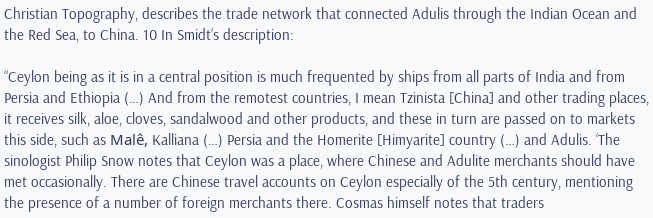Christian Topography, describes the trade network that connected Adulis through the Indian Ocean and the Red Sea, to China. 10 In Smidt’s description:

“Ceylon being as it is in a central position is much frequented by ships from all parts of India and from Persia and Ethiopia (…) And from the remotest countries, I mean Tzinista [China] and other trading places, it receives silk, aloe, cloves, sandalwood and other products, and these in turn are passed on to markets this side, such as Malê, Kalliana (…) Persia and the Homerite [Himyarite] country (…) and Adulis. ‘The sinologist Philip Snow notes that Ceylon was a place, where Chinese and Adulite merchants should have met occasionally. There are Chinese travel accounts on Ceylon especially of the 5th century, mentioning the presence of a number of foreign merchants there. Cosmas himself notes that traders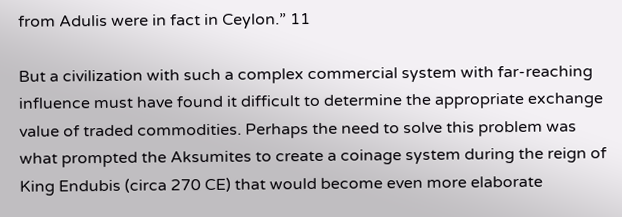from Adulis were in fact in Ceylon.” 11

But a civilization with such a complex commercial system with far‐reaching influence must have found it difficult to determine the appropriate exchange value of traded commodities. Perhaps the need to solve this problem was what prompted the Aksumites to create a coinage system during the reign of King Endubis (circa 270 CE) that would become even more elaborate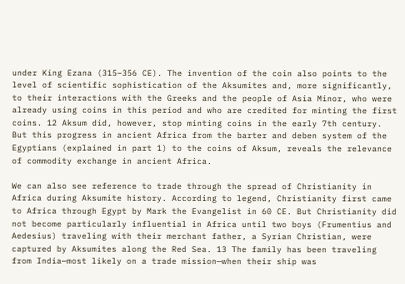under King Ezana (315–356 CE). The invention of the coin also points to the level of scientific sophistication of the Aksumites and, more significantly, to their interactions with the Greeks and the people of Asia Minor, who were already using coins in this period and who are credited for minting the first coins. 12 Aksum did, however, stop minting coins in the early 7th century. But this progress in ancient Africa from the barter and deben system of the Egyptians (explained in part 1) to the coins of Aksum, reveals the relevance of commodity exchange in ancient Africa.

We can also see reference to trade through the spread of Christianity in Africa during Aksumite history. According to legend, Christianity first came to Africa through Egypt by Mark the Evangelist in 60 CE. But Christianity did not become particularly influential in Africa until two boys (Frumentius and Aedesius) traveling with their merchant father, a Syrian Christian, were captured by Aksumites along the Red Sea. 13 The family has been traveling from India—most likely on a trade mission—when their ship was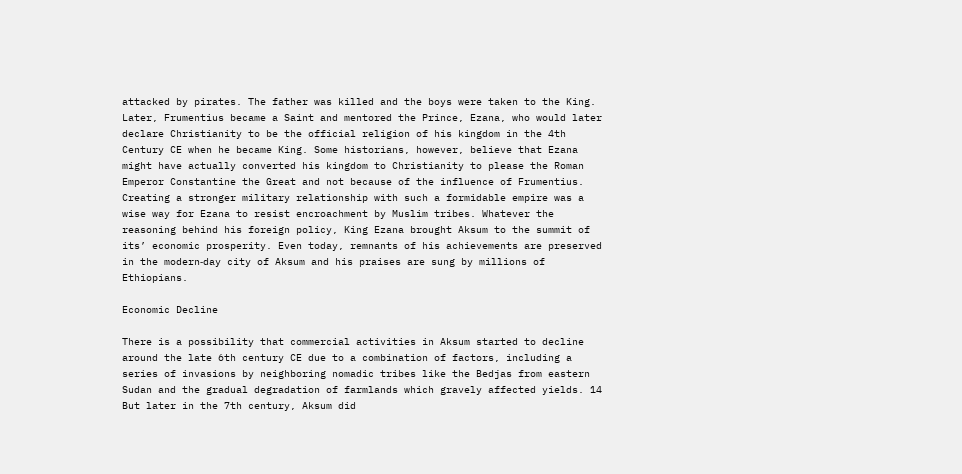attacked by pirates. The father was killed and the boys were taken to the King. Later, Frumentius became a Saint and mentored the Prince, Ezana, who would later declare Christianity to be the official religion of his kingdom in the 4th Century CE when he became King. Some historians, however, believe that Ezana might have actually converted his kingdom to Christianity to please the Roman Emperor Constantine the Great and not because of the influence of Frumentius. Creating a stronger military relationship with such a formidable empire was a wise way for Ezana to resist encroachment by Muslim tribes. Whatever the reasoning behind his foreign policy, King Ezana brought Aksum to the summit of its’ economic prosperity. Even today, remnants of his achievements are preserved in the modern‐day city of Aksum and his praises are sung by millions of Ethiopians.

Economic Decline

There is a possibility that commercial activities in Aksum started to decline around the late 6th century CE due to a combination of factors, including a series of invasions by neighboring nomadic tribes like the Bedjas from eastern Sudan and the gradual degradation of farmlands which gravely affected yields. 14 But later in the 7th century, Aksum did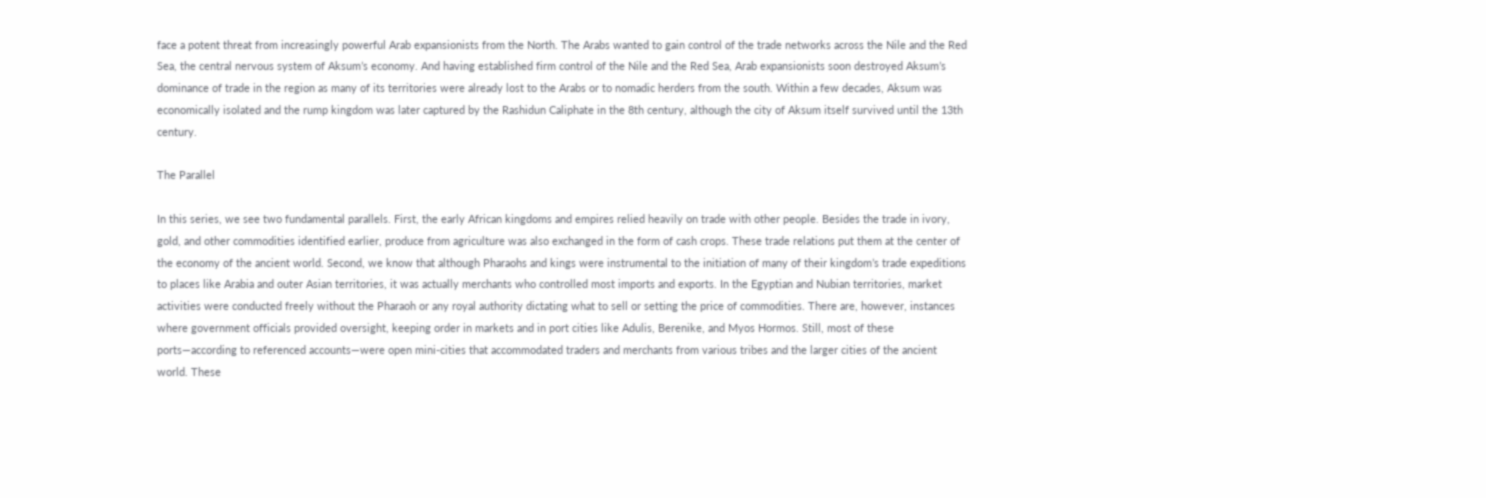face a potent threat from increasingly powerful Arab expansionists from the North. The Arabs wanted to gain control of the trade networks across the Nile and the Red Sea, the central nervous system of Aksum’s economy. And having established firm control of the Nile and the Red Sea, Arab expansionists soon destroyed Aksum’s dominance of trade in the region as many of its territories were already lost to the Arabs or to nomadic herders from the south. Within a few decades, Aksum was economically isolated and the rump kingdom was later captured by the Rashidun Caliphate in the 8th century, although the city of Aksum itself survived until the 13th century.

The Parallel

In this series, we see two fundamental parallels. First, the early African kingdoms and empires relied heavily on trade with other people. Besides the trade in ivory, gold, and other commodities identified earlier, produce from agriculture was also exchanged in the form of cash crops. These trade relations put them at the center of the economy of the ancient world. Second, we know that although Pharaohs and kings were instrumental to the initiation of many of their kingdom’s trade expeditions to places like Arabia and outer Asian territories, it was actually merchants who controlled most imports and exports. In the Egyptian and Nubian territories, market activities were conducted freely without the Pharaoh or any royal authority dictating what to sell or setting the price of commodities. There are, however, instances where government officials provided oversight, keeping order in markets and in port cities like Adulis, Berenike, and Myos Hormos. Still, most of these ports—according to referenced accounts—were open mini‐cities that accommodated traders and merchants from various tribes and the larger cities of the ancient world. These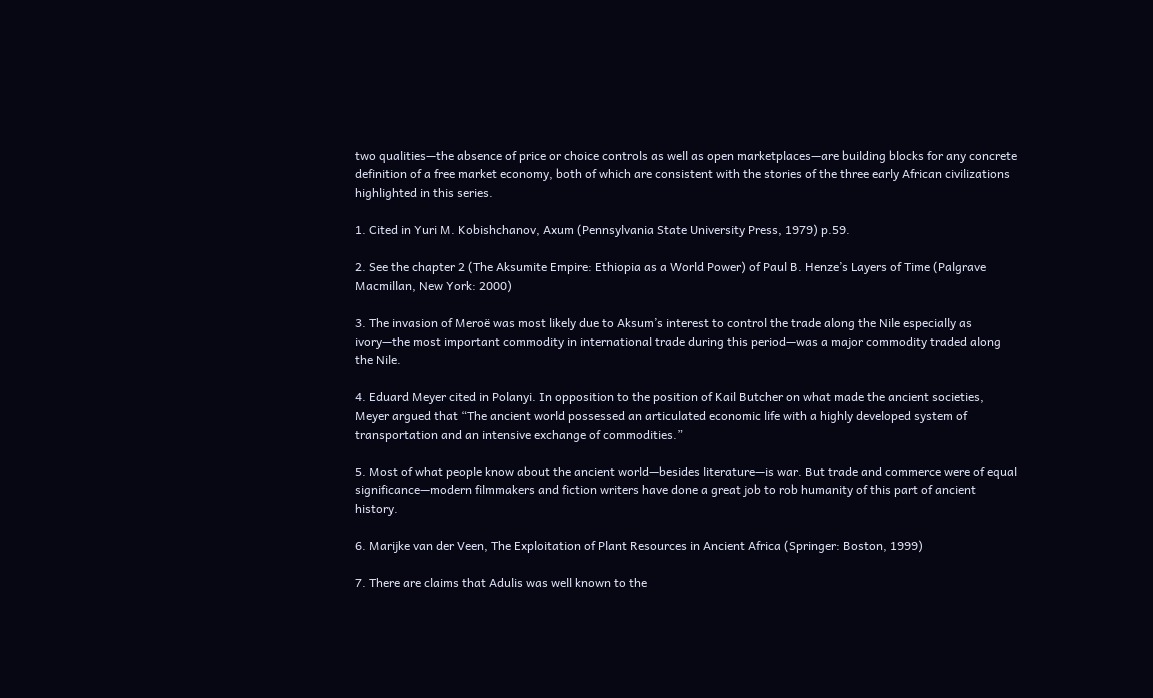two qualities—the absence of price or choice controls as well as open marketplaces—are building blocks for any concrete definition of a free market economy, both of which are consistent with the stories of the three early African civilizations highlighted in this series.

1. Cited in Yuri M. Kobishchanov, Axum (Pennsylvania State University Press, 1979) p.59.

2. See the chapter 2 (The Aksumite Empire: Ethiopia as a World Power) of Paul B. Henze’s Layers of Time (Palgrave Macmillan, New York: 2000)

3. The invasion of Meroë was most likely due to Aksum’s interest to control the trade along the Nile especially as ivory—the most important commodity in international trade during this period—was a major commodity traded along the Nile.

4. Eduard Meyer cited in Polanyi. In opposition to the position of Kail Butcher on what made the ancient societies, Meyer argued that “The ancient world possessed an articulated economic life with a highly developed system of transportation and an intensive exchange of commodities.”

5. Most of what people know about the ancient world—besides literature—is war. But trade and commerce were of equal significance—modern filmmakers and fiction writers have done a great job to rob humanity of this part of ancient history.

6. Marijke van der Veen, The Exploitation of Plant Resources in Ancient Africa (Springer: Boston, 1999)

7. There are claims that Adulis was well known to the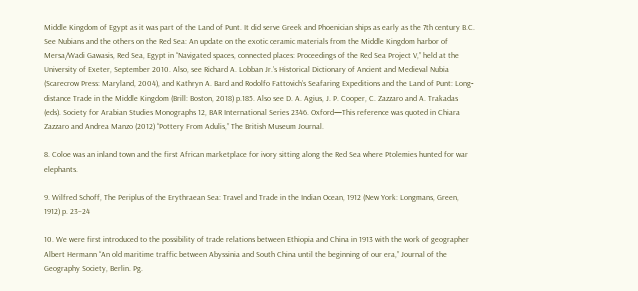Middle Kingdom of Egypt as it was part of the Land of Punt. It did serve Greek and Phoenician ships as early as the 7th century B.C. See Nubians and the others on the Red Sea: An update on the exotic ceramic materials from the Middle Kingdom harbor of Mersa/Wadi Gawasis, Red Sea, Egypt in “Navigated spaces, connected places: Proceedings of the Red Sea Project V,” held at the University of Exeter, September 2010. Also, see Richard A. Lobban Jr.’s Historical Dictionary of Ancient and Medieval Nubia (Scarecrow Press: Maryland, 2004), and Kathryn A. Bard and Rodolfo Fattovich’s Seafaring Expeditions and the Land of Punt: Long‐distance Trade in the Middle Kingdom (Brill: Boston, 2018) p.185. Also see D. A. Agius, J. P. Cooper, C. Zazzaro and A. Trakadas (eds). Society for Arabian Studies Monographs 12, BAR International Series 2346. Oxford—This reference was quoted in Chiara Zazzaro and Andrea Manzo (2012) “Pottery From Adulis,” The British Museum Journal.

8. Coloe was an inland town and the first African marketplace for ivory sitting along the Red Sea where Ptolemies hunted for war elephants.

9. Wilfred Schoff, The Periplus of the Erythraean Sea: Travel and Trade in the Indian Ocean, 1912 (New York: Longmans, Green, 1912) p. 23–24

10. We were first introduced to the possibility of trade relations between Ethiopia and China in 1913 with the work of geographer Albert Hermann “An old maritime traffic between Abyssinia and South China until the beginning of our era,” Journal of the Geography Society, Berlin. Pg.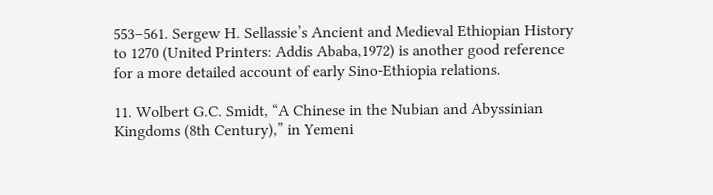553–561. Sergew H. Sellassie’s Ancient and Medieval Ethiopian History to 1270 (United Printers: Addis Ababa,1972) is another good reference for a more detailed account of early Sino‐Ethiopia relations.

11. Wolbert G.C. Smidt, “A Chinese in the Nubian and Abyssinian Kingdoms (8th Century),” in Yemeni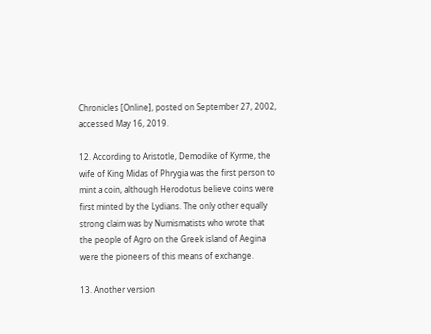Chronicles [Online], posted on September 27, 2002, accessed May 16, 2019.

12. According to Aristotle, Demodike of Kyrme, the wife of King Midas of Phrygia was the first person to mint a coin, although Herodotus believe coins were first minted by the Lydians. The only other equally strong claim was by Numismatists who wrote that the people of Agro on the Greek island of Aegina were the pioneers of this means of exchange.

13. Another version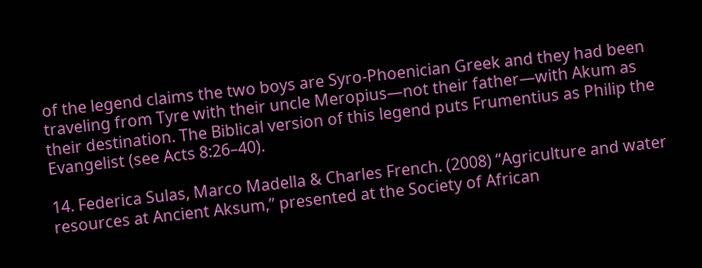of the legend claims the two boys are Syro‐Phoenician Greek and they had been traveling from Tyre with their uncle Meropius—not their father—with Akum as their destination. The Biblical version of this legend puts Frumentius as Philip the Evangelist (see Acts 8:26–40).

14. Federica Sulas, Marco Madella & Charles French. (2008) “Agriculture and water resources at Ancient Aksum,” presented at the Society of African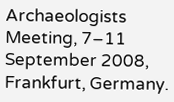Archaeologists Meeting, 7–11 September 2008, Frankfurt, Germany.